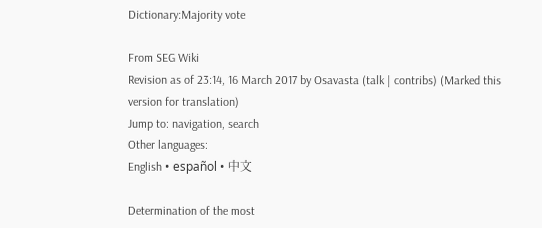Dictionary:Majority vote

From SEG Wiki
Revision as of 23:14, 16 March 2017 by Osavasta (talk | contribs) (Marked this version for translation)
Jump to: navigation, search
Other languages:
English • español • 中文

Determination of the most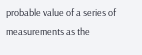probable value of a series of measurements as the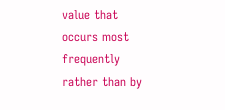value that occurs most frequently rather than by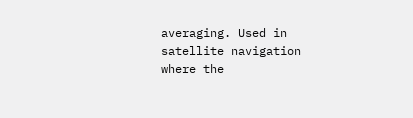averaging. Used in satellite navigation where the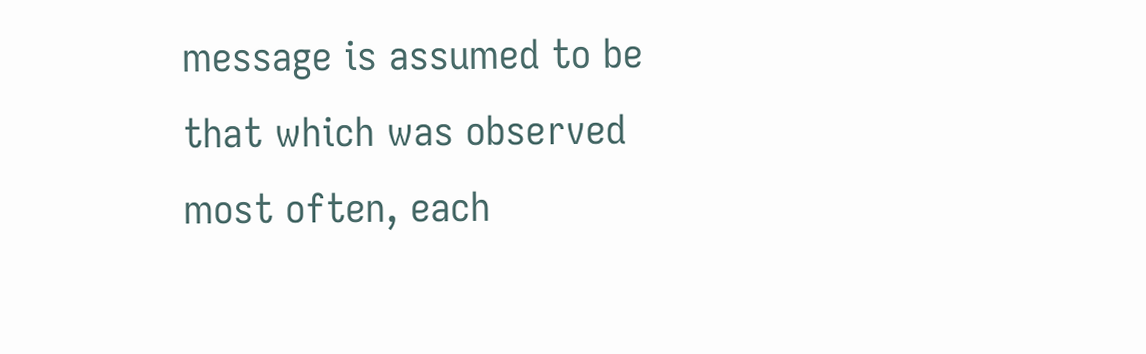message is assumed to be that which was observed most often, each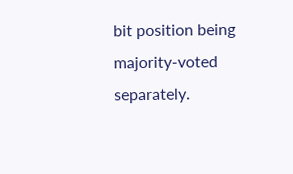bit position being majority-voted separately.